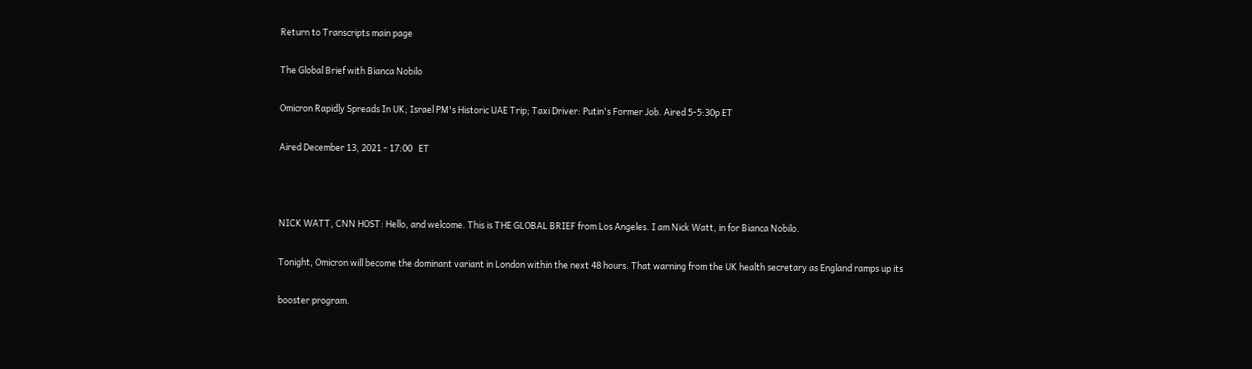Return to Transcripts main page

The Global Brief with Bianca Nobilo

Omicron Rapidly Spreads In UK; Israel PM's Historic UAE Trip; Taxi Driver: Putin's Former Job. Aired 5-5:30p ET

Aired December 13, 2021 - 17:00   ET



NICK WATT, CNN HOST: Hello, and welcome. This is THE GLOBAL BRIEF from Los Angeles. I am Nick Watt, in for Bianca Nobilo.

Tonight, Omicron will become the dominant variant in London within the next 48 hours. That warning from the UK health secretary as England ramps up its

booster program.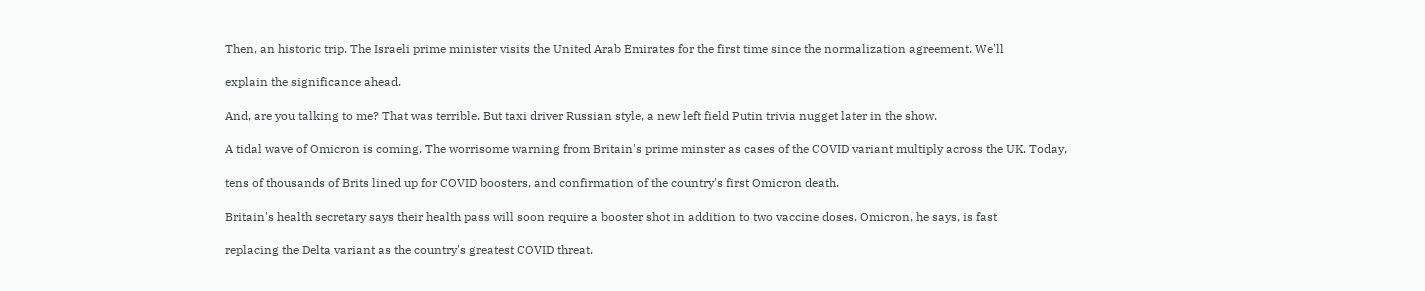Then, an historic trip. The Israeli prime minister visits the United Arab Emirates for the first time since the normalization agreement. We'll

explain the significance ahead.

And, are you talking to me? That was terrible. But taxi driver Russian style, a new left field Putin trivia nugget later in the show.

A tidal wave of Omicron is coming. The worrisome warning from Britain's prime minster as cases of the COVID variant multiply across the UK. Today,

tens of thousands of Brits lined up for COVID boosters, and confirmation of the country's first Omicron death.

Britain's health secretary says their health pass will soon require a booster shot in addition to two vaccine doses. Omicron, he says, is fast

replacing the Delta variant as the country's greatest COVID threat.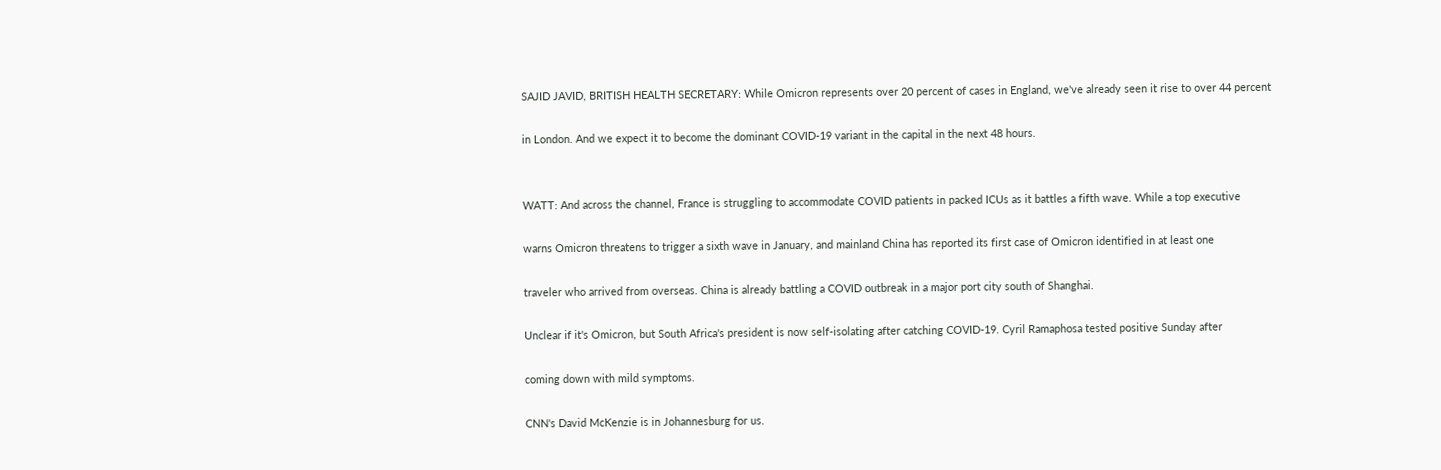SAJID JAVID, BRITISH HEALTH SECRETARY: While Omicron represents over 20 percent of cases in England, we've already seen it rise to over 44 percent

in London. And we expect it to become the dominant COVID-19 variant in the capital in the next 48 hours.


WATT: And across the channel, France is struggling to accommodate COVID patients in packed ICUs as it battles a fifth wave. While a top executive

warns Omicron threatens to trigger a sixth wave in January, and mainland China has reported its first case of Omicron identified in at least one

traveler who arrived from overseas. China is already battling a COVID outbreak in a major port city south of Shanghai.

Unclear if it's Omicron, but South Africa's president is now self-isolating after catching COVID-19. Cyril Ramaphosa tested positive Sunday after

coming down with mild symptoms.

CNN's David McKenzie is in Johannesburg for us.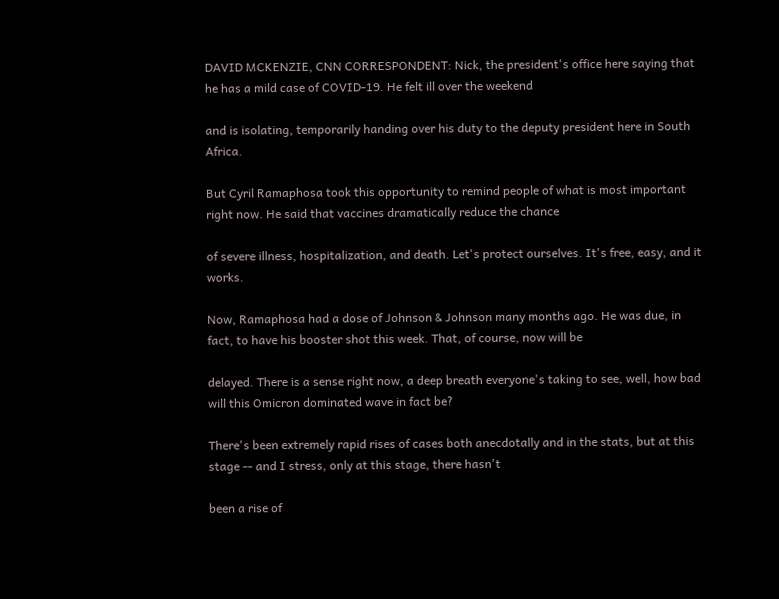DAVID MCKENZIE, CNN CORRESPONDENT: Nick, the president's office here saying that he has a mild case of COVID-19. He felt ill over the weekend

and is isolating, temporarily handing over his duty to the deputy president here in South Africa.

But Cyril Ramaphosa took this opportunity to remind people of what is most important right now. He said that vaccines dramatically reduce the chance

of severe illness, hospitalization, and death. Let's protect ourselves. It's free, easy, and it works.

Now, Ramaphosa had a dose of Johnson & Johnson many months ago. He was due, in fact, to have his booster shot this week. That, of course, now will be

delayed. There is a sense right now, a deep breath everyone's taking to see, well, how bad will this Omicron dominated wave in fact be?

There's been extremely rapid rises of cases both anecdotally and in the stats, but at this stage -- and I stress, only at this stage, there hasn't

been a rise of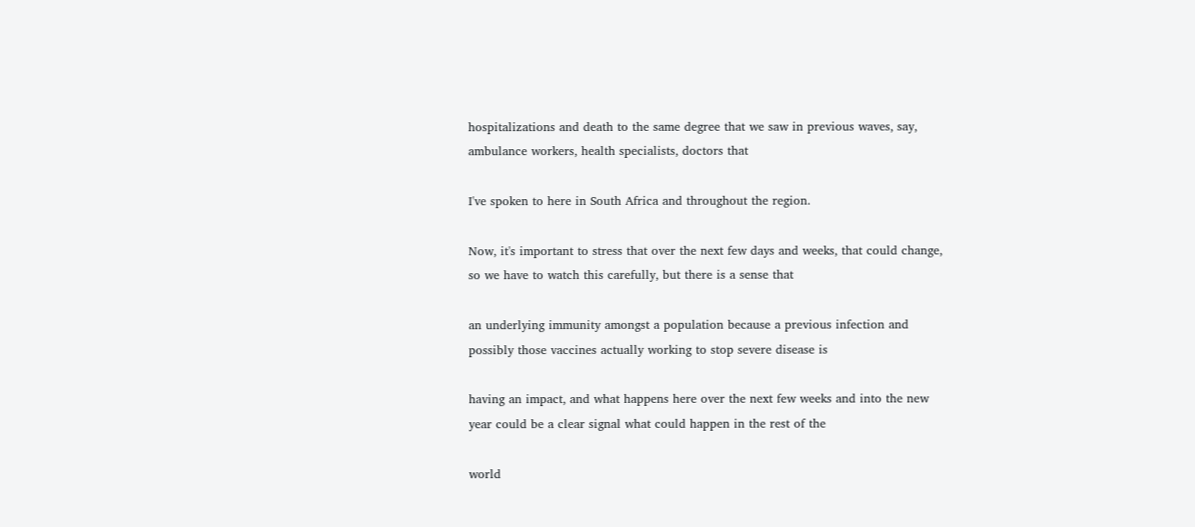hospitalizations and death to the same degree that we saw in previous waves, say, ambulance workers, health specialists, doctors that

I've spoken to here in South Africa and throughout the region.

Now, it's important to stress that over the next few days and weeks, that could change, so we have to watch this carefully, but there is a sense that

an underlying immunity amongst a population because a previous infection and possibly those vaccines actually working to stop severe disease is

having an impact, and what happens here over the next few weeks and into the new year could be a clear signal what could happen in the rest of the

world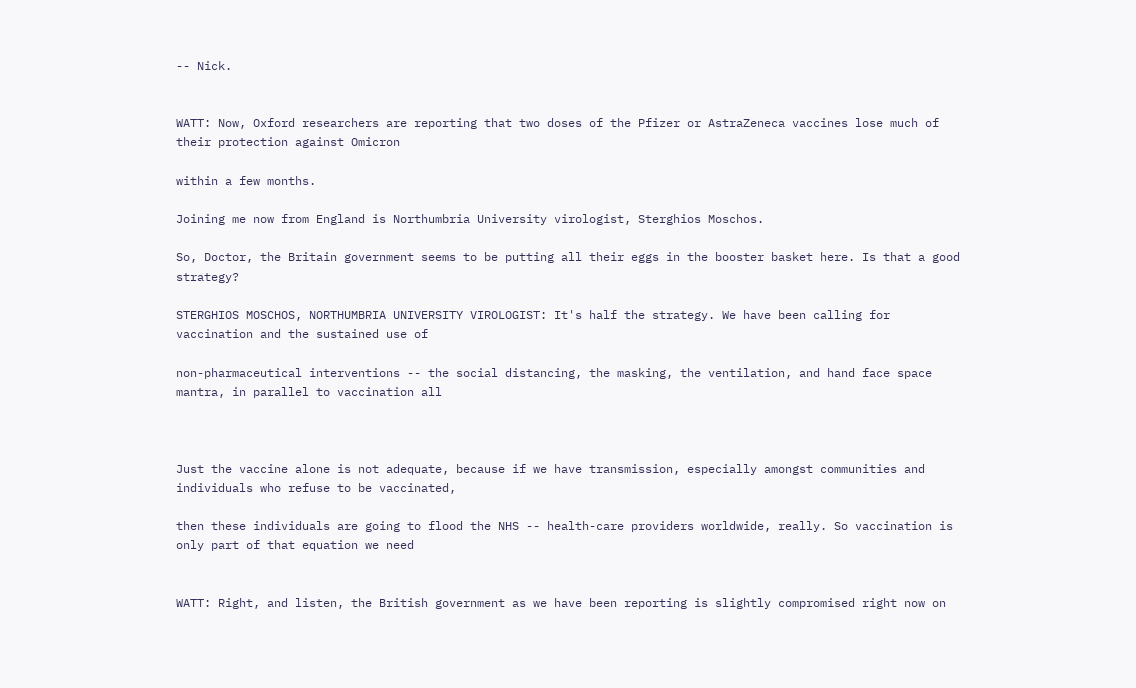-- Nick.


WATT: Now, Oxford researchers are reporting that two doses of the Pfizer or AstraZeneca vaccines lose much of their protection against Omicron

within a few months.

Joining me now from England is Northumbria University virologist, Sterghios Moschos.

So, Doctor, the Britain government seems to be putting all their eggs in the booster basket here. Is that a good strategy?

STERGHIOS MOSCHOS, NORTHUMBRIA UNIVERSITY VIROLOGIST: It's half the strategy. We have been calling for vaccination and the sustained use of

non-pharmaceutical interventions -- the social distancing, the masking, the ventilation, and hand face space mantra, in parallel to vaccination all



Just the vaccine alone is not adequate, because if we have transmission, especially amongst communities and individuals who refuse to be vaccinated,

then these individuals are going to flood the NHS -- health-care providers worldwide, really. So vaccination is only part of that equation we need


WATT: Right, and listen, the British government as we have been reporting is slightly compromised right now on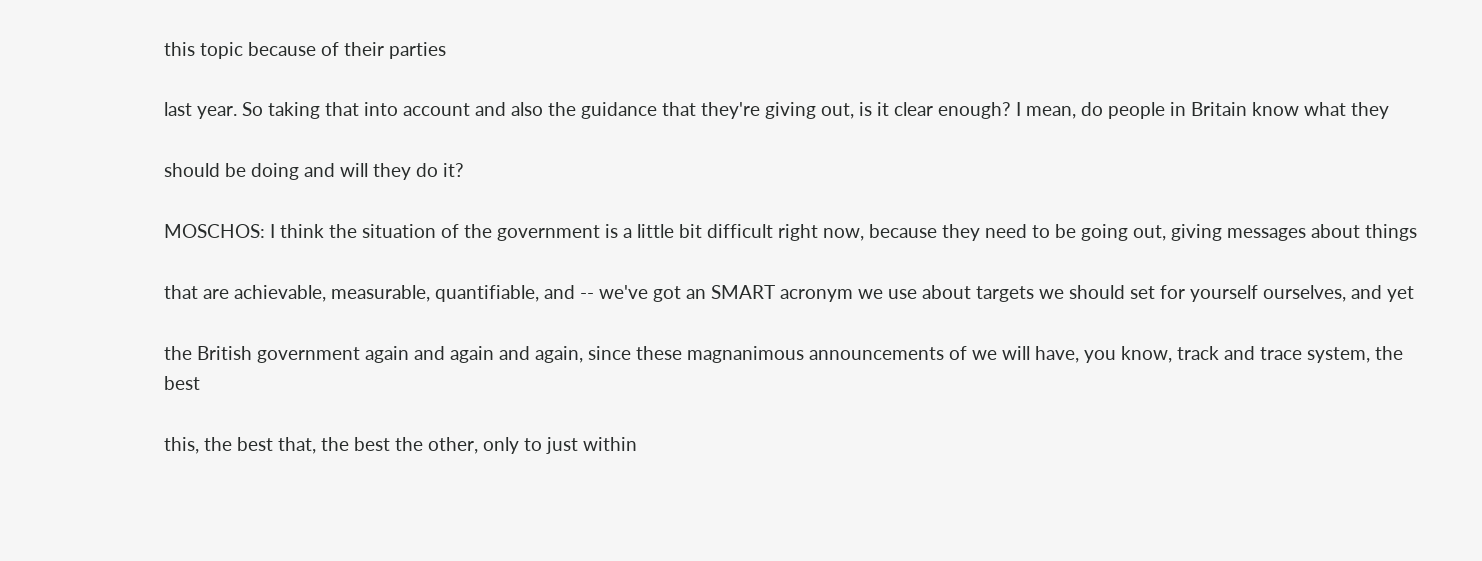this topic because of their parties

last year. So taking that into account and also the guidance that they're giving out, is it clear enough? I mean, do people in Britain know what they

should be doing and will they do it?

MOSCHOS: I think the situation of the government is a little bit difficult right now, because they need to be going out, giving messages about things

that are achievable, measurable, quantifiable, and -- we've got an SMART acronym we use about targets we should set for yourself ourselves, and yet

the British government again and again and again, since these magnanimous announcements of we will have, you know, track and trace system, the best

this, the best that, the best the other, only to just within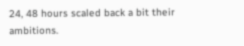24, 48 hours scaled back a bit their ambitions.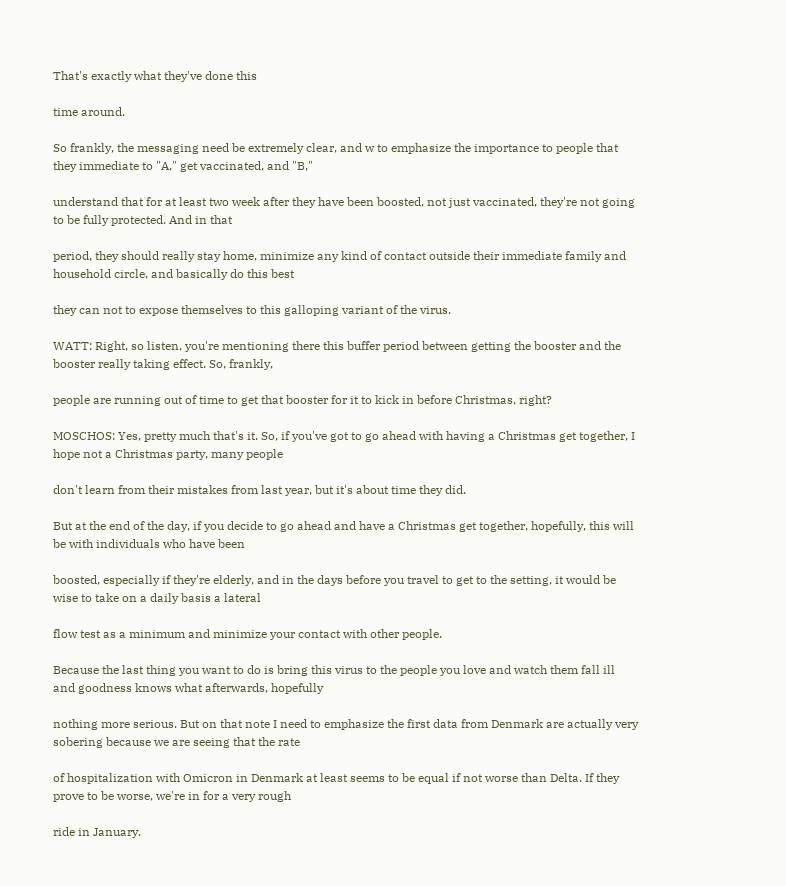That's exactly what they've done this

time around.

So frankly, the messaging need be extremely clear, and w to emphasize the importance to people that they immediate to "A," get vaccinated, and "B,"

understand that for at least two week after they have been boosted, not just vaccinated, they're not going to be fully protected. And in that

period, they should really stay home, minimize any kind of contact outside their immediate family and household circle, and basically do this best

they can not to expose themselves to this galloping variant of the virus.

WATT: Right, so listen, you're mentioning there this buffer period between getting the booster and the booster really taking effect. So, frankly,

people are running out of time to get that booster for it to kick in before Christmas, right?

MOSCHOS: Yes, pretty much that's it. So, if you've got to go ahead with having a Christmas get together, I hope not a Christmas party, many people

don't learn from their mistakes from last year, but it's about time they did.

But at the end of the day, if you decide to go ahead and have a Christmas get together, hopefully, this will be with individuals who have been

boosted, especially if they're elderly, and in the days before you travel to get to the setting, it would be wise to take on a daily basis a lateral

flow test as a minimum and minimize your contact with other people.

Because the last thing you want to do is bring this virus to the people you love and watch them fall ill and goodness knows what afterwards, hopefully

nothing more serious. But on that note I need to emphasize the first data from Denmark are actually very sobering because we are seeing that the rate

of hospitalization with Omicron in Denmark at least seems to be equal if not worse than Delta. If they prove to be worse, we're in for a very rough

ride in January.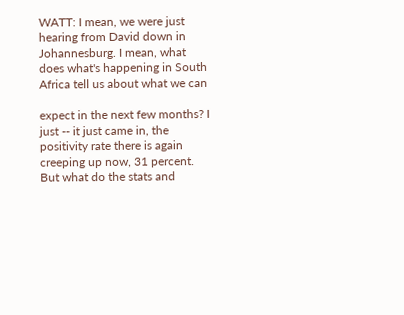WATT: I mean, we were just hearing from David down in Johannesburg. I mean, what does what's happening in South Africa tell us about what we can

expect in the next few months? I just -- it just came in, the positivity rate there is again creeping up now, 31 percent. But what do the stats and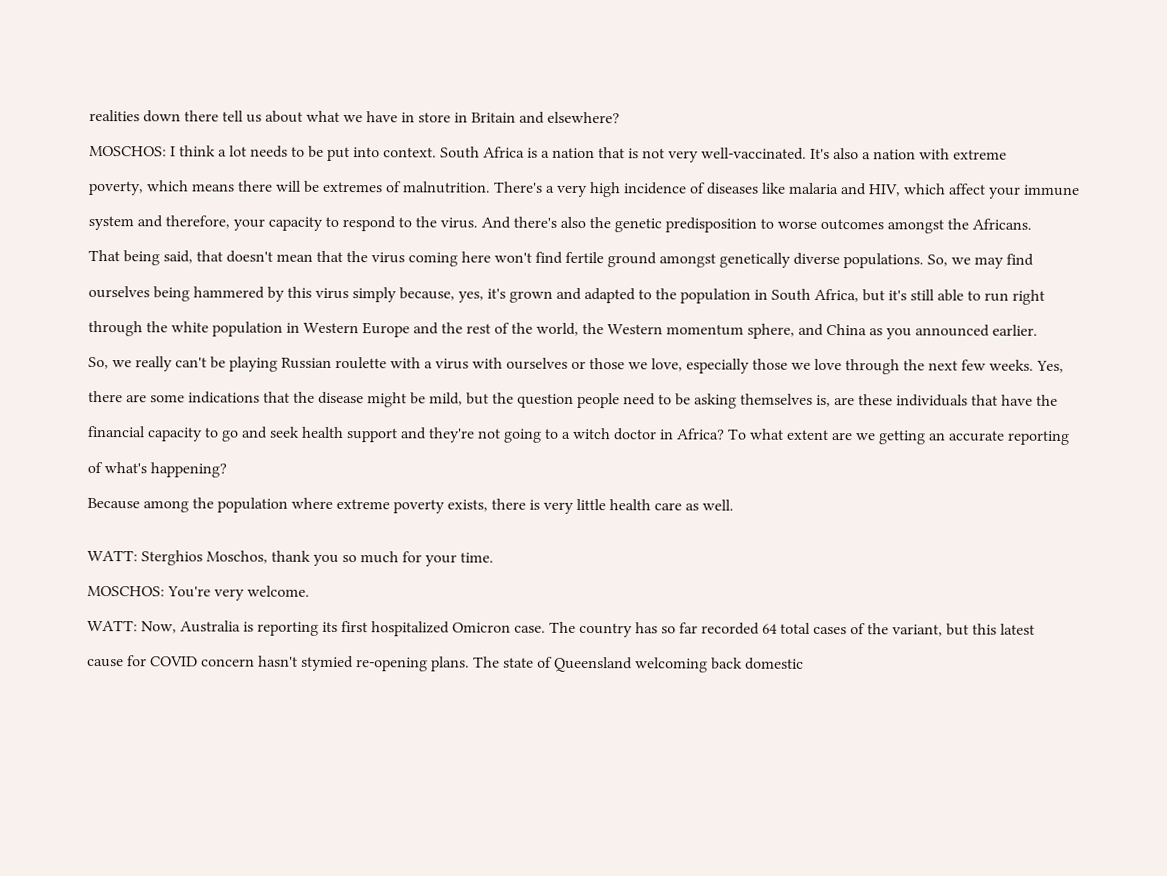realities down there tell us about what we have in store in Britain and elsewhere?

MOSCHOS: I think a lot needs to be put into context. South Africa is a nation that is not very well-vaccinated. It's also a nation with extreme

poverty, which means there will be extremes of malnutrition. There's a very high incidence of diseases like malaria and HIV, which affect your immune

system and therefore, your capacity to respond to the virus. And there's also the genetic predisposition to worse outcomes amongst the Africans.

That being said, that doesn't mean that the virus coming here won't find fertile ground amongst genetically diverse populations. So, we may find

ourselves being hammered by this virus simply because, yes, it's grown and adapted to the population in South Africa, but it's still able to run right

through the white population in Western Europe and the rest of the world, the Western momentum sphere, and China as you announced earlier.

So, we really can't be playing Russian roulette with a virus with ourselves or those we love, especially those we love through the next few weeks. Yes,

there are some indications that the disease might be mild, but the question people need to be asking themselves is, are these individuals that have the

financial capacity to go and seek health support and they're not going to a witch doctor in Africa? To what extent are we getting an accurate reporting

of what's happening?

Because among the population where extreme poverty exists, there is very little health care as well.


WATT: Sterghios Moschos, thank you so much for your time.

MOSCHOS: You're very welcome.

WATT: Now, Australia is reporting its first hospitalized Omicron case. The country has so far recorded 64 total cases of the variant, but this latest

cause for COVID concern hasn't stymied re-opening plans. The state of Queensland welcoming back domestic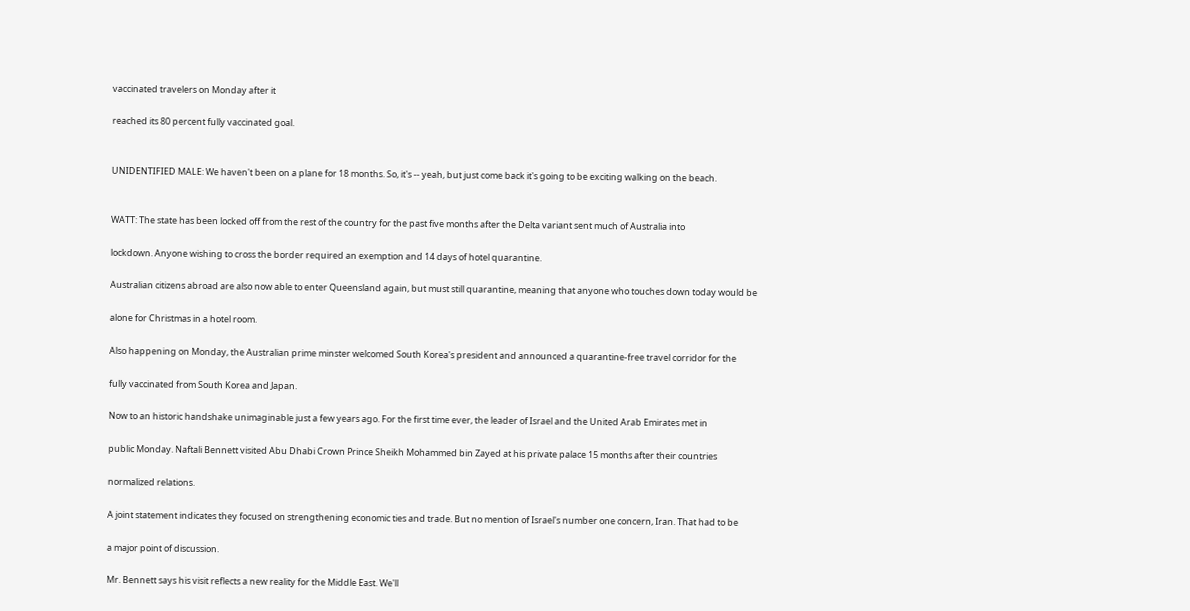vaccinated travelers on Monday after it

reached its 80 percent fully vaccinated goal.


UNIDENTIFIED MALE: We haven't been on a plane for 18 months. So, it's -- yeah, but just come back it's going to be exciting walking on the beach.


WATT: The state has been locked off from the rest of the country for the past five months after the Delta variant sent much of Australia into

lockdown. Anyone wishing to cross the border required an exemption and 14 days of hotel quarantine.

Australian citizens abroad are also now able to enter Queensland again, but must still quarantine, meaning that anyone who touches down today would be

alone for Christmas in a hotel room.

Also happening on Monday, the Australian prime minster welcomed South Korea's president and announced a quarantine-free travel corridor for the

fully vaccinated from South Korea and Japan.

Now to an historic handshake unimaginable just a few years ago. For the first time ever, the leader of Israel and the United Arab Emirates met in

public Monday. Naftali Bennett visited Abu Dhabi Crown Prince Sheikh Mohammed bin Zayed at his private palace 15 months after their countries

normalized relations.

A joint statement indicates they focused on strengthening economic ties and trade. But no mention of Israel's number one concern, Iran. That had to be

a major point of discussion.

Mr. Bennett says his visit reflects a new reality for the Middle East. We'll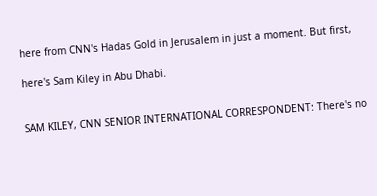here from CNN's Hadas Gold in Jerusalem in just a moment. But first,

here's Sam Kiley in Abu Dhabi.


SAM KILEY, CNN SENIOR INTERNATIONAL CORRESPONDENT: There's no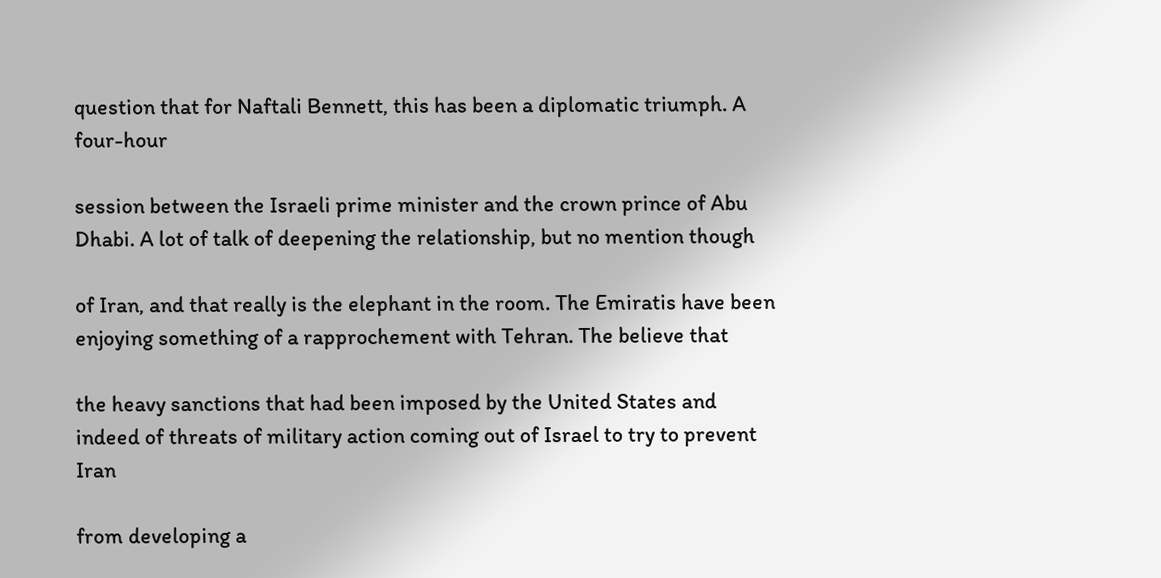question that for Naftali Bennett, this has been a diplomatic triumph. A four-hour

session between the Israeli prime minister and the crown prince of Abu Dhabi. A lot of talk of deepening the relationship, but no mention though

of Iran, and that really is the elephant in the room. The Emiratis have been enjoying something of a rapprochement with Tehran. The believe that

the heavy sanctions that had been imposed by the United States and indeed of threats of military action coming out of Israel to try to prevent Iran

from developing a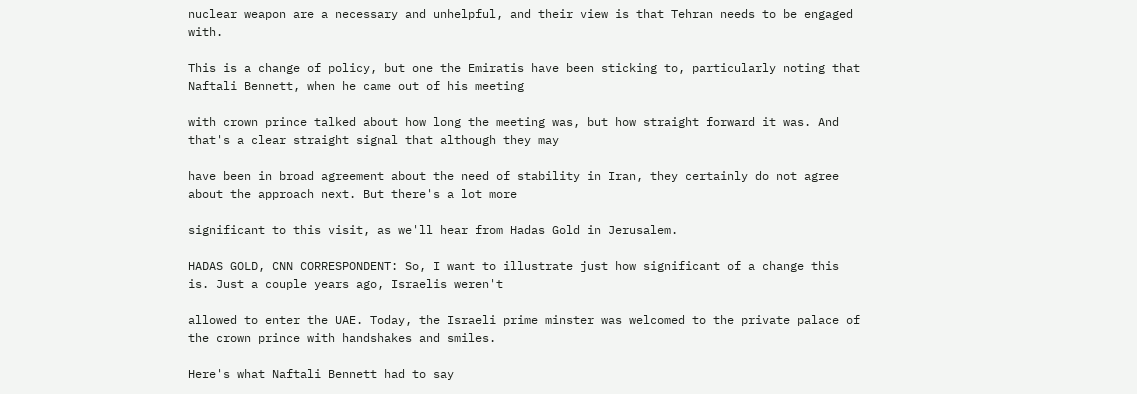nuclear weapon are a necessary and unhelpful, and their view is that Tehran needs to be engaged with.

This is a change of policy, but one the Emiratis have been sticking to, particularly noting that Naftali Bennett, when he came out of his meeting

with crown prince talked about how long the meeting was, but how straight forward it was. And that's a clear straight signal that although they may

have been in broad agreement about the need of stability in Iran, they certainly do not agree about the approach next. But there's a lot more

significant to this visit, as we'll hear from Hadas Gold in Jerusalem.

HADAS GOLD, CNN CORRESPONDENT: So, I want to illustrate just how significant of a change this is. Just a couple years ago, Israelis weren't

allowed to enter the UAE. Today, the Israeli prime minster was welcomed to the private palace of the crown prince with handshakes and smiles.

Here's what Naftali Bennett had to say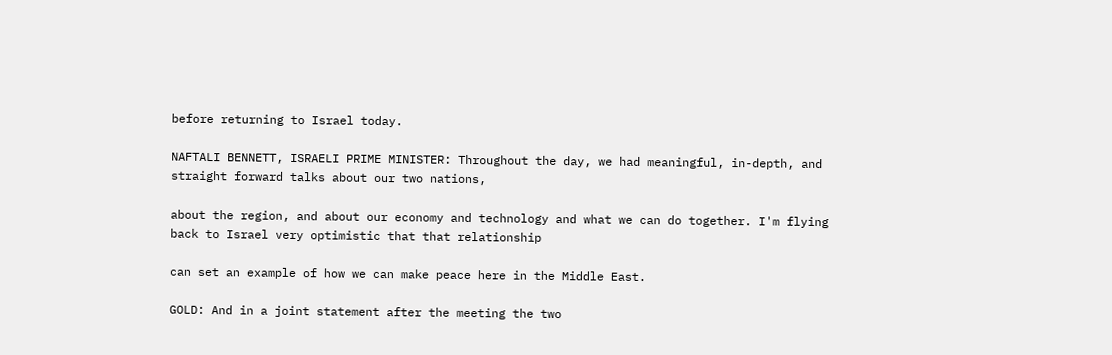before returning to Israel today.

NAFTALI BENNETT, ISRAELI PRIME MINISTER: Throughout the day, we had meaningful, in-depth, and straight forward talks about our two nations,

about the region, and about our economy and technology and what we can do together. I'm flying back to Israel very optimistic that that relationship

can set an example of how we can make peace here in the Middle East.

GOLD: And in a joint statement after the meeting the two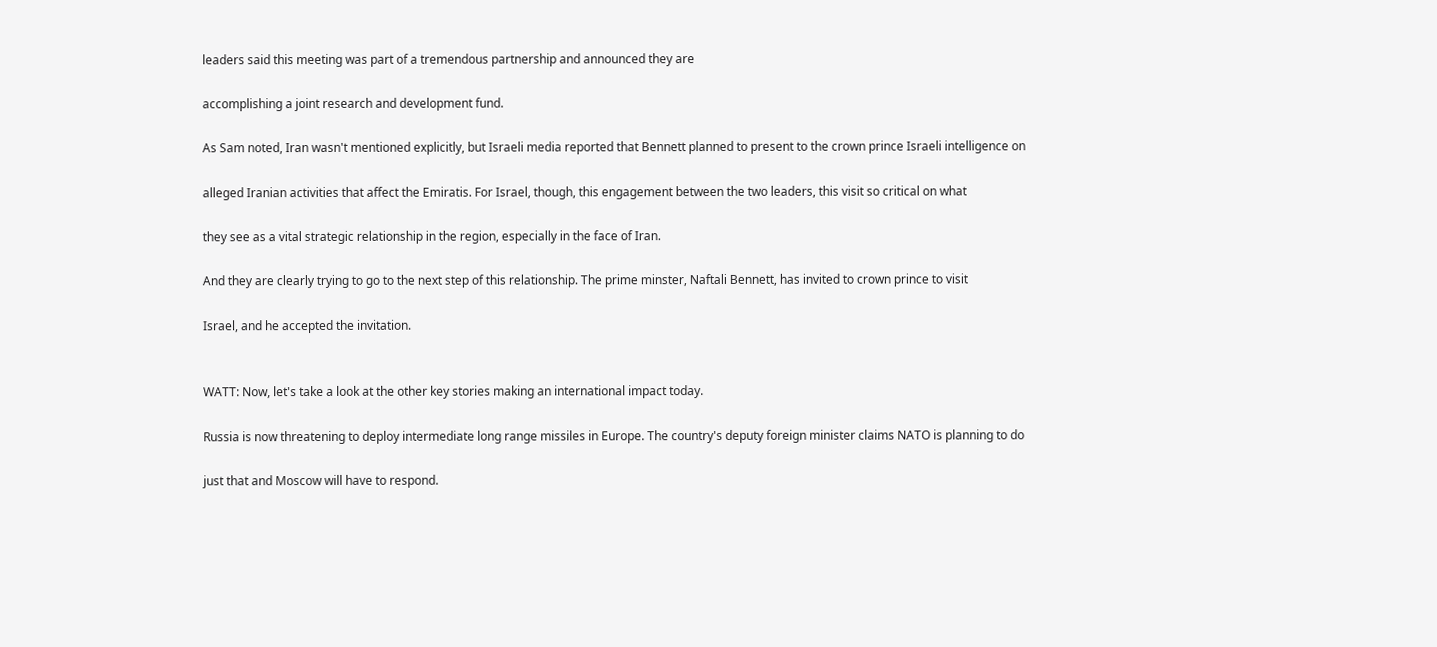leaders said this meeting was part of a tremendous partnership and announced they are

accomplishing a joint research and development fund.

As Sam noted, Iran wasn't mentioned explicitly, but Israeli media reported that Bennett planned to present to the crown prince Israeli intelligence on

alleged Iranian activities that affect the Emiratis. For Israel, though, this engagement between the two leaders, this visit so critical on what

they see as a vital strategic relationship in the region, especially in the face of Iran.

And they are clearly trying to go to the next step of this relationship. The prime minster, Naftali Bennett, has invited to crown prince to visit

Israel, and he accepted the invitation.


WATT: Now, let's take a look at the other key stories making an international impact today.

Russia is now threatening to deploy intermediate long range missiles in Europe. The country's deputy foreign minister claims NATO is planning to do

just that and Moscow will have to respond.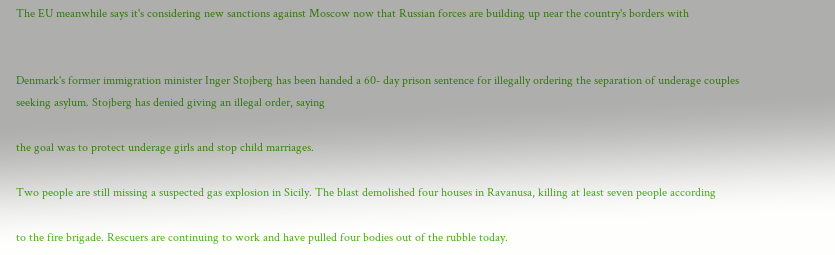The EU meanwhile says it's considering new sanctions against Moscow now that Russian forces are building up near the country's borders with


Denmark's former immigration minister Inger Stojberg has been handed a 60- day prison sentence for illegally ordering the separation of underage couples seeking asylum. Stojberg has denied giving an illegal order, saying

the goal was to protect underage girls and stop child marriages.

Two people are still missing a suspected gas explosion in Sicily. The blast demolished four houses in Ravanusa, killing at least seven people according

to the fire brigade. Rescuers are continuing to work and have pulled four bodies out of the rubble today.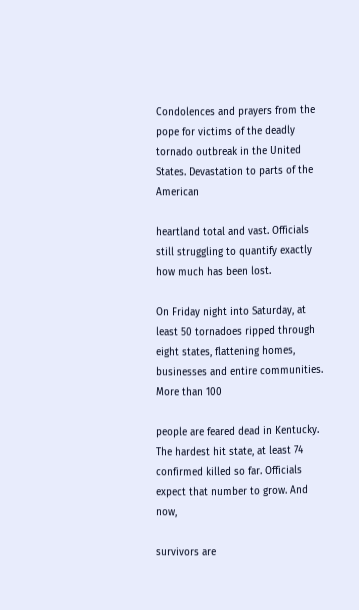Condolences and prayers from the pope for victims of the deadly tornado outbreak in the United States. Devastation to parts of the American

heartland total and vast. Officials still struggling to quantify exactly how much has been lost.

On Friday night into Saturday, at least 50 tornadoes ripped through eight states, flattening homes, businesses and entire communities. More than 100

people are feared dead in Kentucky. The hardest hit state, at least 74 confirmed killed so far. Officials expect that number to grow. And now,

survivors are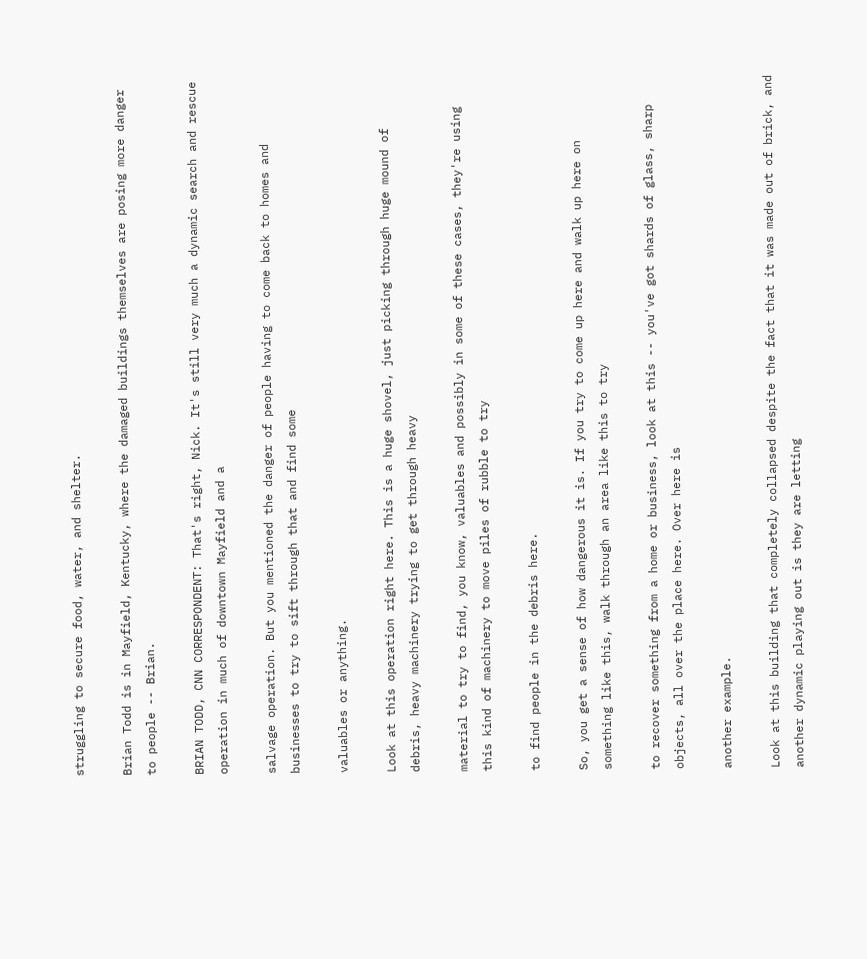struggling to secure food, water, and shelter.

Brian Todd is in Mayfield, Kentucky, where the damaged buildings themselves are posing more danger to people -- Brian.

BRIAN TODD, CNN CORRESPONDENT: That's right, Nick. It's still very much a dynamic search and rescue operation in much of downtown Mayfield and a

salvage operation. But you mentioned the danger of people having to come back to homes and businesses to try to sift through that and find some

valuables or anything.

Look at this operation right here. This is a huge shovel, just picking through huge mound of debris, heavy machinery trying to get through heavy

material to try to find, you know, valuables and possibly in some of these cases, they're using this kind of machinery to move piles of rubble to try

to find people in the debris here.

So, you get a sense of how dangerous it is. If you try to come up here and walk up here on something like this, walk through an area like this to try

to recover something from a home or business, look at this -- you've got shards of glass, sharp objects, all over the place here. Over here is

another example.

Look at this building that completely collapsed despite the fact that it was made out of brick, and another dynamic playing out is they are letting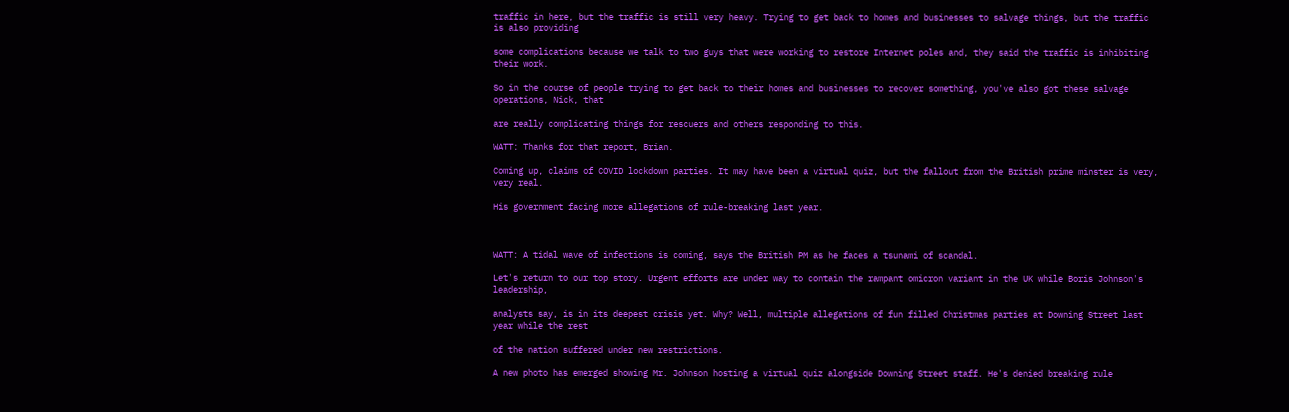traffic in here, but the traffic is still very heavy. Trying to get back to homes and businesses to salvage things, but the traffic is also providing

some complications because we talk to two guys that were working to restore Internet poles and, they said the traffic is inhibiting their work.

So in the course of people trying to get back to their homes and businesses to recover something, you've also got these salvage operations, Nick, that

are really complicating things for rescuers and others responding to this.

WATT: Thanks for that report, Brian.

Coming up, claims of COVID lockdown parties. It may have been a virtual quiz, but the fallout from the British prime minster is very, very real.

His government facing more allegations of rule-breaking last year.



WATT: A tidal wave of infections is coming, says the British PM as he faces a tsunami of scandal.

Let's return to our top story. Urgent efforts are under way to contain the rampant omicron variant in the UK while Boris Johnson's leadership,

analysts say, is in its deepest crisis yet. Why? Well, multiple allegations of fun filled Christmas parties at Downing Street last year while the rest

of the nation suffered under new restrictions.

A new photo has emerged showing Mr. Johnson hosting a virtual quiz alongside Downing Street staff. He's denied breaking rule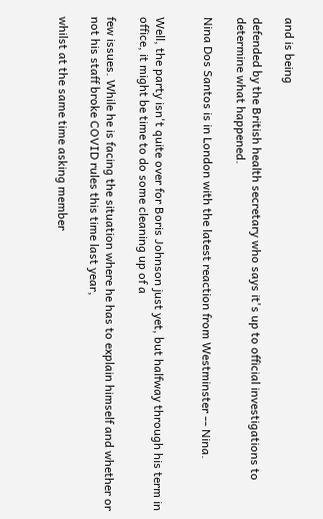and is being

defended by the British health secretary who says it's up to official investigations to determine what happened.

Nina Dos Santos is in London with the latest reaction from Westminster -- Nina.


Well, the party isn't quite over for Boris Johnson just yet, but halfway through his term in office, it might be time to do some cleaning up of a

few issues. While he is facing the situation where he has to explain himself and whether or not his staff broke COVID rules this time last year,

whilst at the same time asking member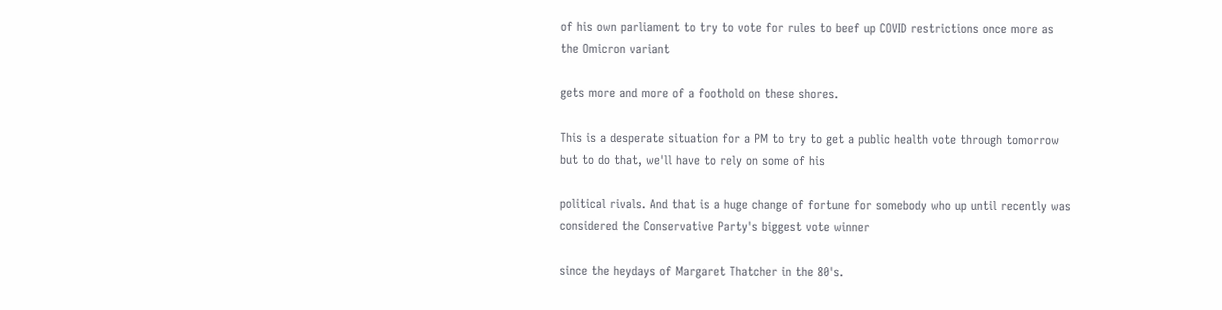of his own parliament to try to vote for rules to beef up COVID restrictions once more as the Omicron variant

gets more and more of a foothold on these shores.

This is a desperate situation for a PM to try to get a public health vote through tomorrow but to do that, we'll have to rely on some of his

political rivals. And that is a huge change of fortune for somebody who up until recently was considered the Conservative Party's biggest vote winner

since the heydays of Margaret Thatcher in the 80's.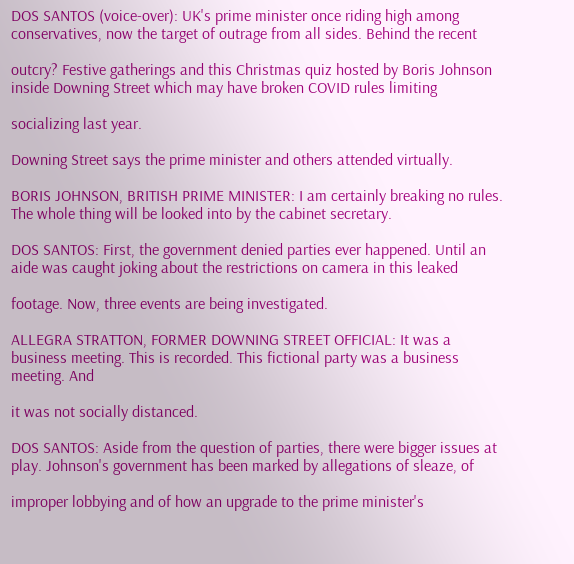DOS SANTOS (voice-over): UK's prime minister once riding high among conservatives, now the target of outrage from all sides. Behind the recent

outcry? Festive gatherings and this Christmas quiz hosted by Boris Johnson inside Downing Street which may have broken COVID rules limiting

socializing last year.

Downing Street says the prime minister and others attended virtually.

BORIS JOHNSON, BRITISH PRIME MINISTER: I am certainly breaking no rules. The whole thing will be looked into by the cabinet secretary.

DOS SANTOS: First, the government denied parties ever happened. Until an aide was caught joking about the restrictions on camera in this leaked

footage. Now, three events are being investigated.

ALLEGRA STRATTON, FORMER DOWNING STREET OFFICIAL: It was a business meeting. This is recorded. This fictional party was a business meeting. And

it was not socially distanced.

DOS SANTOS: Aside from the question of parties, there were bigger issues at play. Johnson's government has been marked by allegations of sleaze, of

improper lobbying and of how an upgrade to the prime minister's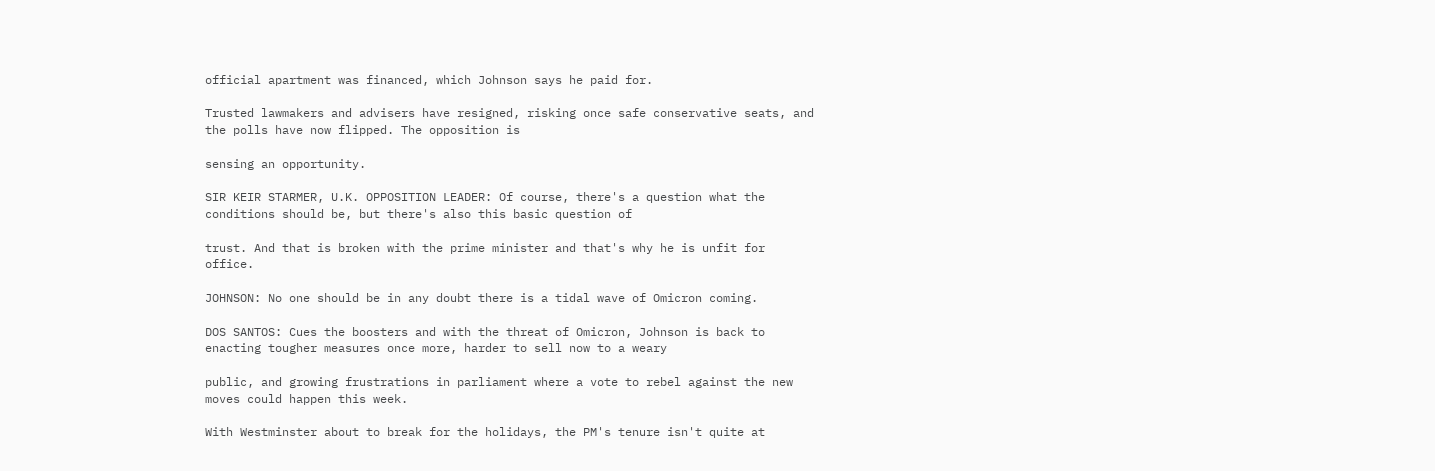official apartment was financed, which Johnson says he paid for.

Trusted lawmakers and advisers have resigned, risking once safe conservative seats, and the polls have now flipped. The opposition is

sensing an opportunity.

SIR KEIR STARMER, U.K. OPPOSITION LEADER: Of course, there's a question what the conditions should be, but there's also this basic question of

trust. And that is broken with the prime minister and that's why he is unfit for office.

JOHNSON: No one should be in any doubt there is a tidal wave of Omicron coming.

DOS SANTOS: Cues the boosters and with the threat of Omicron, Johnson is back to enacting tougher measures once more, harder to sell now to a weary

public, and growing frustrations in parliament where a vote to rebel against the new moves could happen this week.

With Westminster about to break for the holidays, the PM's tenure isn't quite at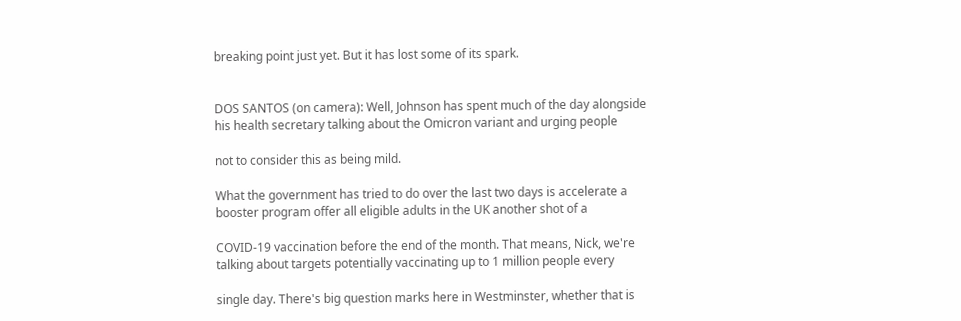breaking point just yet. But it has lost some of its spark.


DOS SANTOS (on camera): Well, Johnson has spent much of the day alongside his health secretary talking about the Omicron variant and urging people

not to consider this as being mild.

What the government has tried to do over the last two days is accelerate a booster program offer all eligible adults in the UK another shot of a

COVID-19 vaccination before the end of the month. That means, Nick, we're talking about targets potentially vaccinating up to 1 million people every

single day. There's big question marks here in Westminster, whether that is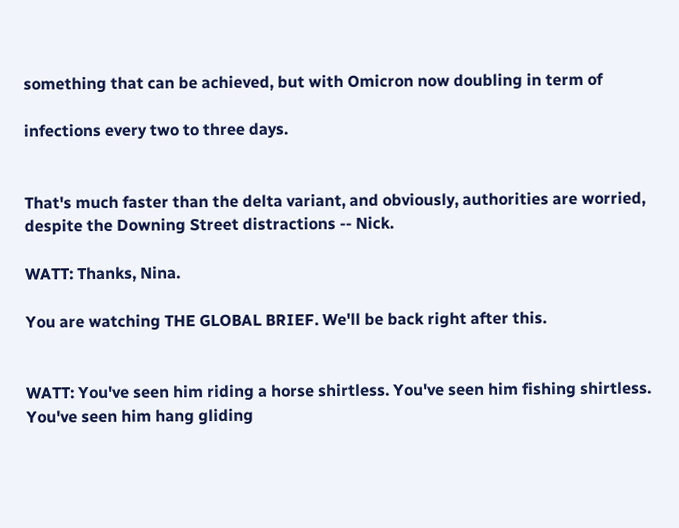something that can be achieved, but with Omicron now doubling in term of

infections every two to three days.


That's much faster than the delta variant, and obviously, authorities are worried, despite the Downing Street distractions -- Nick.

WATT: Thanks, Nina.

You are watching THE GLOBAL BRIEF. We'll be back right after this.


WATT: You've seen him riding a horse shirtless. You've seen him fishing shirtless. You've seen him hang gliding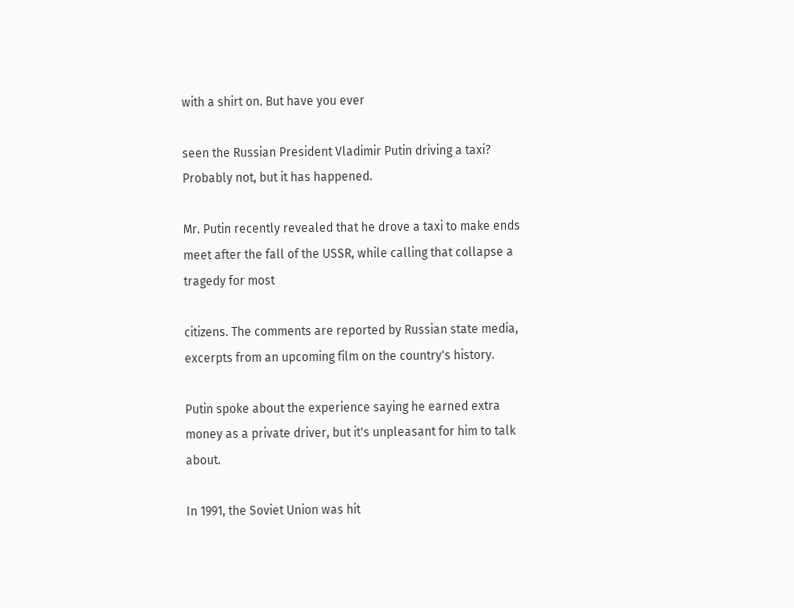with a shirt on. But have you ever

seen the Russian President Vladimir Putin driving a taxi? Probably not, but it has happened.

Mr. Putin recently revealed that he drove a taxi to make ends meet after the fall of the USSR, while calling that collapse a tragedy for most

citizens. The comments are reported by Russian state media, excerpts from an upcoming film on the country's history.

Putin spoke about the experience saying he earned extra money as a private driver, but it's unpleasant for him to talk about.

In 1991, the Soviet Union was hit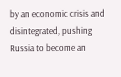by an economic crisis and disintegrated, pushing Russia to become an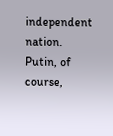independent nation. Putin, of course,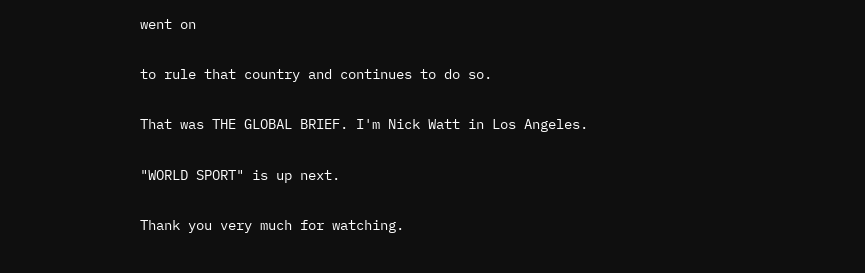went on

to rule that country and continues to do so.

That was THE GLOBAL BRIEF. I'm Nick Watt in Los Angeles.

"WORLD SPORT" is up next.

Thank you very much for watching.